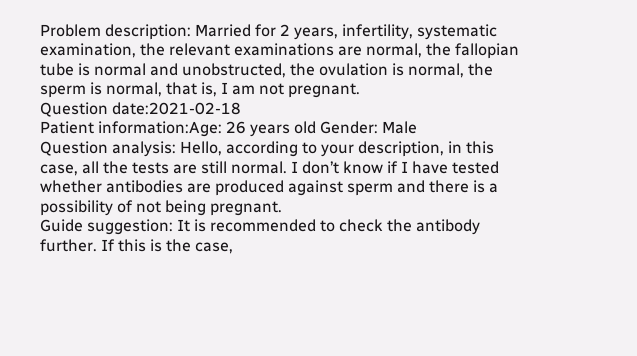Problem description: Married for 2 years, infertility, systematic examination, the relevant examinations are normal, the fallopian tube is normal and unobstructed, the ovulation is normal, the sperm is normal, that is, I am not pregnant.
Question date:2021-02-18
Patient information:Age: 26 years old Gender: Male
Question analysis: Hello, according to your description, in this case, all the tests are still normal. I don’t know if I have tested whether antibodies are produced against sperm and there is a possibility of not being pregnant.
Guide suggestion: It is recommended to check the antibody further. If this is the case,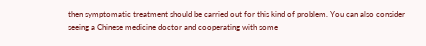then symptomatic treatment should be carried out for this kind of problem. You can also consider seeing a Chinese medicine doctor and cooperating with some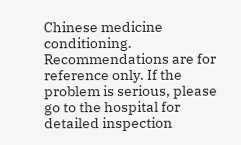Chinese medicine conditioning.
Recommendations are for reference only. If the problem is serious, please go to the hospital for detailed inspection